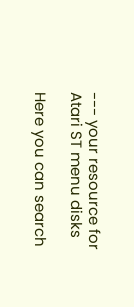--- your resource for Atari ST menu disks

Here you can search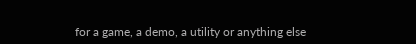for a game, a demo, a utility or anything else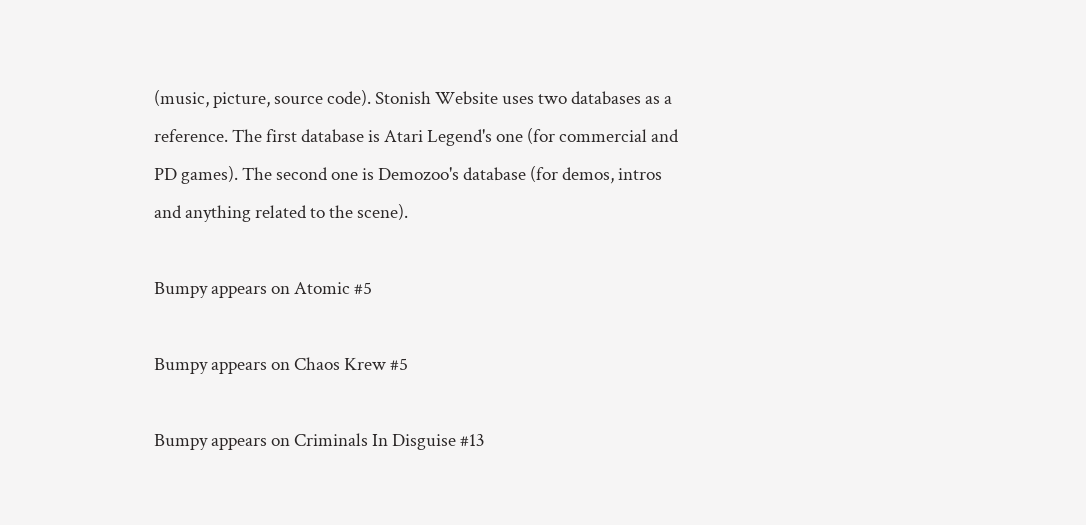(music, picture, source code). Stonish Website uses two databases as a reference. The first database is Atari Legend's one (for commercial and PD games). The second one is Demozoo's database (for demos, intros and anything related to the scene).

Bumpy appears on Atomic #5

Bumpy appears on Chaos Krew #5

Bumpy appears on Criminals In Disguise #13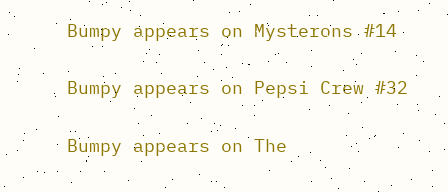Bumpy appears on Mysterons #14

Bumpy appears on Pepsi Crew #32

Bumpy appears on The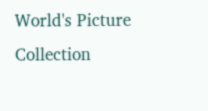World's Picture Collection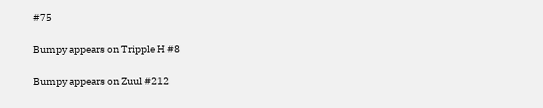#75

Bumpy appears on Tripple H #8

Bumpy appears on Zuul #212